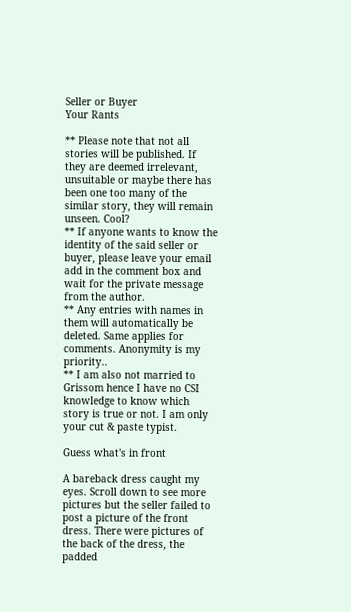Seller or Buyer
Your Rants

** Please note that not all stories will be published. If they are deemed irrelevant, unsuitable or maybe there has been one too many of the similar story, they will remain unseen. Cool?
** If anyone wants to know the identity of the said seller or buyer, please leave your email add in the comment box and wait for the private message from the author.
** Any entries with names in them will automatically be deleted. Same applies for comments. Anonymity is my priority..
** I am also not married to Grissom hence I have no CSI knowledge to know which story is true or not. I am only your cut & paste typist.

Guess what's in front

A bareback dress caught my eyes. Scroll down to see more pictures but the seller failed to post a picture of the front dress. There were pictures of the back of the dress, the padded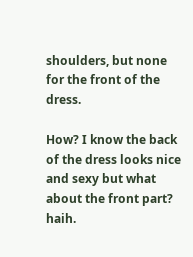shoulders, but none for the front of the dress.

How? I know the back of the dress looks nice and sexy but what about the front part? haih.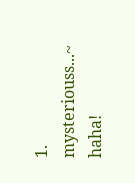1. mysteriouss...~ haha!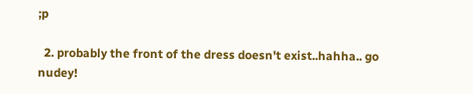;p

  2. probably the front of the dress doesn't exist..hahha.. go nudey!